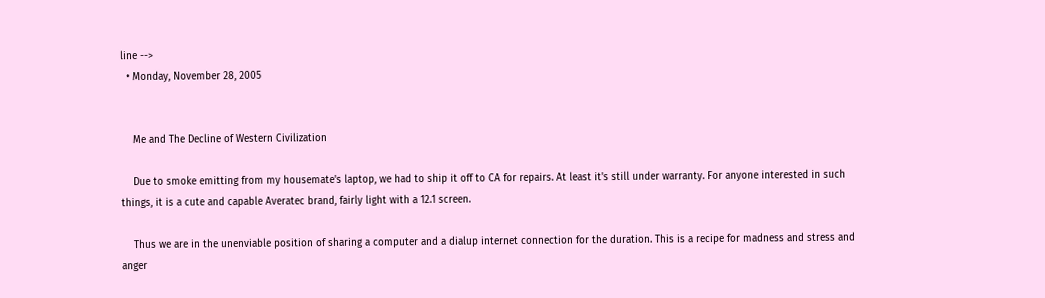line -->
  • Monday, November 28, 2005


    Me and The Decline of Western Civilization

    Due to smoke emitting from my housemate's laptop, we had to ship it off to CA for repairs. At least it's still under warranty. For anyone interested in such things, it is a cute and capable Averatec brand, fairly light with a 12.1 screen.

    Thus we are in the unenviable position of sharing a computer and a dialup internet connection for the duration. This is a recipe for madness and stress and anger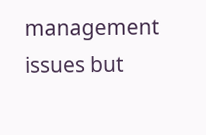management issues but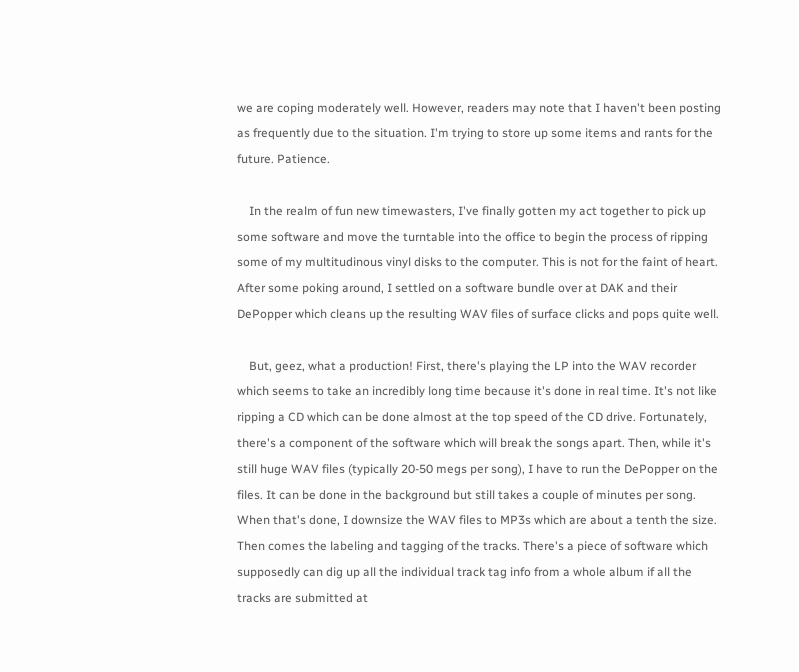we are coping moderately well. However, readers may note that I haven't been posting as frequently due to the situation. I'm trying to store up some items and rants for the future. Patience.

    In the realm of fun new timewasters, I've finally gotten my act together to pick up some software and move the turntable into the office to begin the process of ripping some of my multitudinous vinyl disks to the computer. This is not for the faint of heart. After some poking around, I settled on a software bundle over at DAK and their DePopper which cleans up the resulting WAV files of surface clicks and pops quite well.

    But, geez, what a production! First, there's playing the LP into the WAV recorder which seems to take an incredibly long time because it's done in real time. It's not like ripping a CD which can be done almost at the top speed of the CD drive. Fortunately, there's a component of the software which will break the songs apart. Then, while it's still huge WAV files (typically 20-50 megs per song), I have to run the DePopper on the files. It can be done in the background but still takes a couple of minutes per song. When that's done, I downsize the WAV files to MP3s which are about a tenth the size. Then comes the labeling and tagging of the tracks. There's a piece of software which supposedly can dig up all the individual track tag info from a whole album if all the tracks are submitted at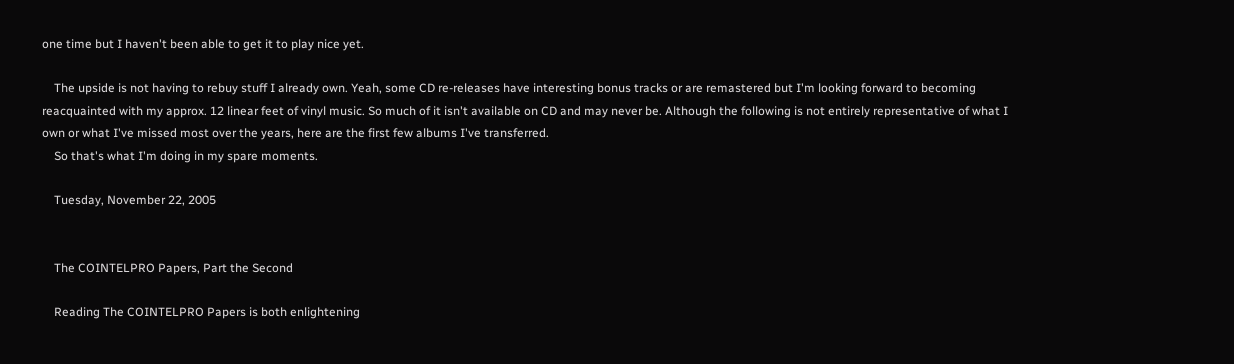one time but I haven't been able to get it to play nice yet.

    The upside is not having to rebuy stuff I already own. Yeah, some CD re-releases have interesting bonus tracks or are remastered but I'm looking forward to becoming reacquainted with my approx. 12 linear feet of vinyl music. So much of it isn't available on CD and may never be. Although the following is not entirely representative of what I own or what I've missed most over the years, here are the first few albums I've transferred.
    So that's what I'm doing in my spare moments.

    Tuesday, November 22, 2005


    The COINTELPRO Papers, Part the Second

    Reading The COINTELPRO Papers is both enlightening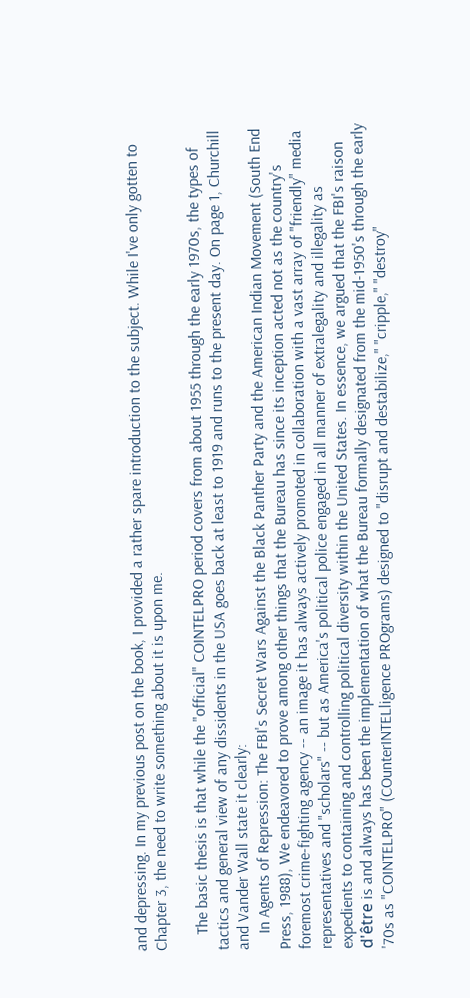and depressing. In my previous post on the book, I provided a rather spare introduction to the subject. While I've only gotten to Chapter 3, the need to write something about it is upon me.

    The basic thesis is that while the "official" COINTELPRO period covers from about 1955 through the early 1970s, the types of tactics and general view of any dissidents in the USA goes back at least to 1919 and runs to the present day. On page 1, Churchill and Vander Wall state it clearly:
    In Agents of Repression: The FBI's Secret Wars Against the Black Panther Party and the American Indian Movement (South End Press, 1988), We endeavored to prove among other things that the Bureau has since its inception acted not as the country's foremost crime-fighting agency -- an image it has always actively promoted in collaboration with a vast array of "friendly" media representatives and "scholars" -- but as America's political police engaged in all manner of extralegality and illegality as expedients to containing and controlling political diversity within the United States. In essence, we argued that the FBI's raison d'être is and always has been the implementation of what the Bureau formally designated from the mid-1950's through the early '70s as "COINTELPRO" (COunterINTELligence PROgrams) designed to "disrupt and destabilize," "cripple," "destroy"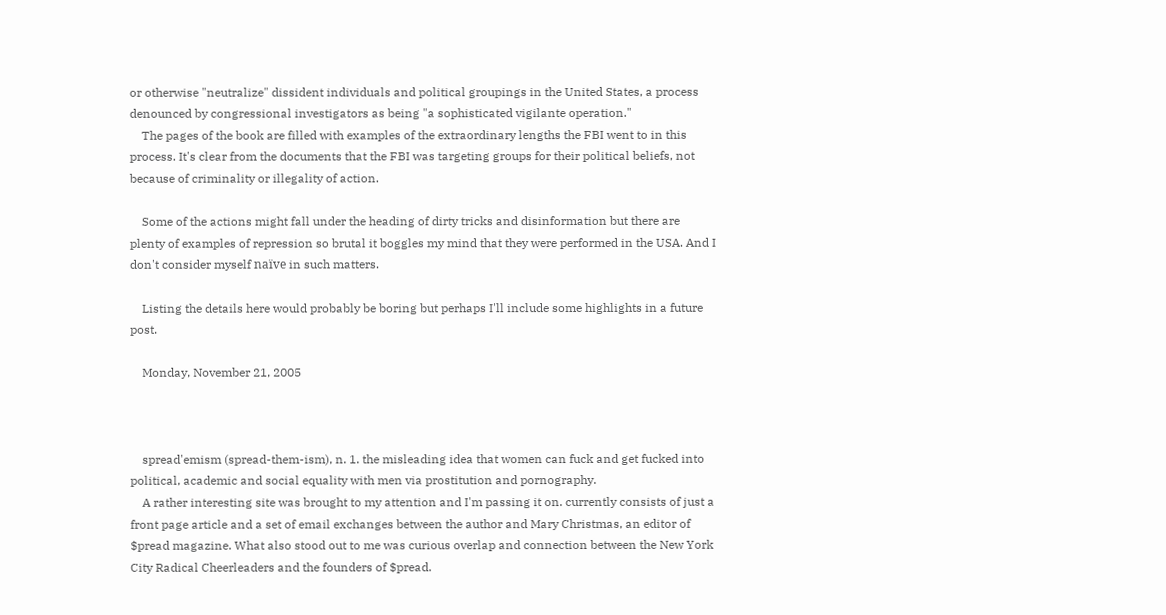or otherwise "neutralize" dissident individuals and political groupings in the United States, a process denounced by congressional investigators as being "a sophisticated vigilante operation."
    The pages of the book are filled with examples of the extraordinary lengths the FBI went to in this process. It's clear from the documents that the FBI was targeting groups for their political beliefs, not because of criminality or illegality of action.

    Some of the actions might fall under the heading of dirty tricks and disinformation but there are plenty of examples of repression so brutal it boggles my mind that they were performed in the USA. And I don't consider myself naïve in such matters.

    Listing the details here would probably be boring but perhaps I'll include some highlights in a future post.

    Monday, November 21, 2005



    spread'emism (spread-them-ism), n. 1. the misleading idea that women can fuck and get fucked into political, academic and social equality with men via prostitution and pornography.
    A rather interesting site was brought to my attention and I'm passing it on. currently consists of just a front page article and a set of email exchanges between the author and Mary Christmas, an editor of $pread magazine. What also stood out to me was curious overlap and connection between the New York City Radical Cheerleaders and the founders of $pread.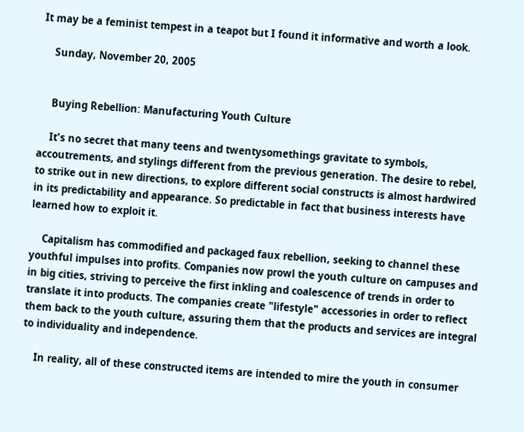It may be a feminist tempest in a teapot but I found it informative and worth a look.

    Sunday, November 20, 2005


    Buying Rebellion: Manufacturing Youth Culture

    It's no secret that many teens and twentysomethings gravitate to symbols, accoutrements, and stylings different from the previous generation. The desire to rebel, to strike out in new directions, to explore different social constructs is almost hardwired in its predictability and appearance. So predictable in fact that business interests have learned how to exploit it.

    Capitalism has commodified and packaged faux rebellion, seeking to channel these youthful impulses into profits. Companies now prowl the youth culture on campuses and in big cities, striving to perceive the first inkling and coalescence of trends in order to translate it into products. The companies create "lifestyle" accessories in order to reflect them back to the youth culture, assuring them that the products and services are integral to individuality and independence.

    In reality, all of these constructed items are intended to mire the youth in consumer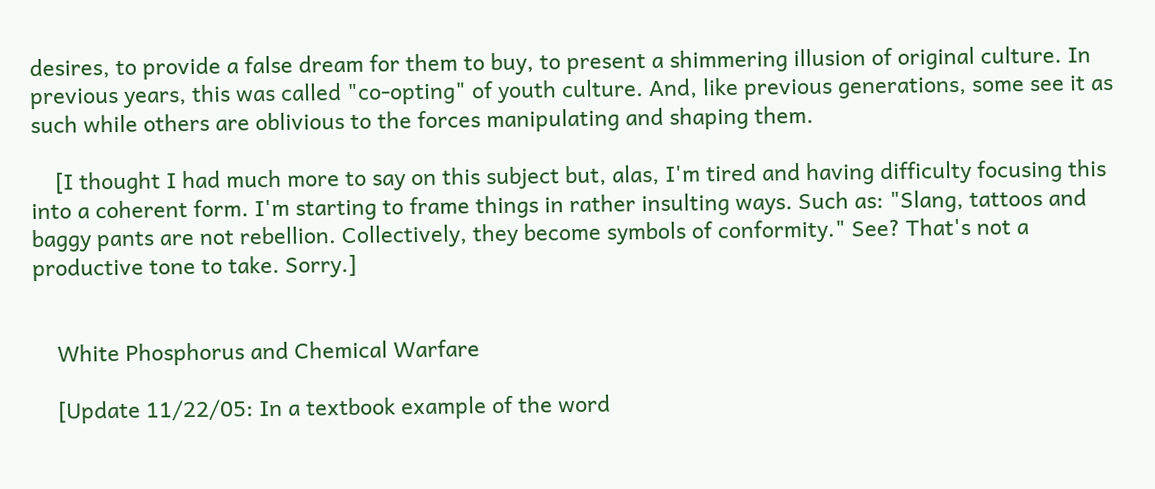desires, to provide a false dream for them to buy, to present a shimmering illusion of original culture. In previous years, this was called "co-opting" of youth culture. And, like previous generations, some see it as such while others are oblivious to the forces manipulating and shaping them.

    [I thought I had much more to say on this subject but, alas, I'm tired and having difficulty focusing this into a coherent form. I'm starting to frame things in rather insulting ways. Such as: "Slang, tattoos and baggy pants are not rebellion. Collectively, they become symbols of conformity." See? That's not a productive tone to take. Sorry.]


    White Phosphorus and Chemical Warfare

    [Update 11/22/05: In a textbook example of the word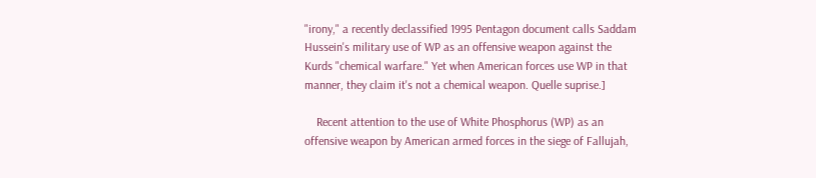"irony," a recently declassified 1995 Pentagon document calls Saddam Hussein's military use of WP as an offensive weapon against the Kurds "chemical warfare." Yet when American forces use WP in that manner, they claim it's not a chemical weapon. Quelle suprise.]

    Recent attention to the use of White Phosphorus (WP) as an offensive weapon by American armed forces in the siege of Fallujah,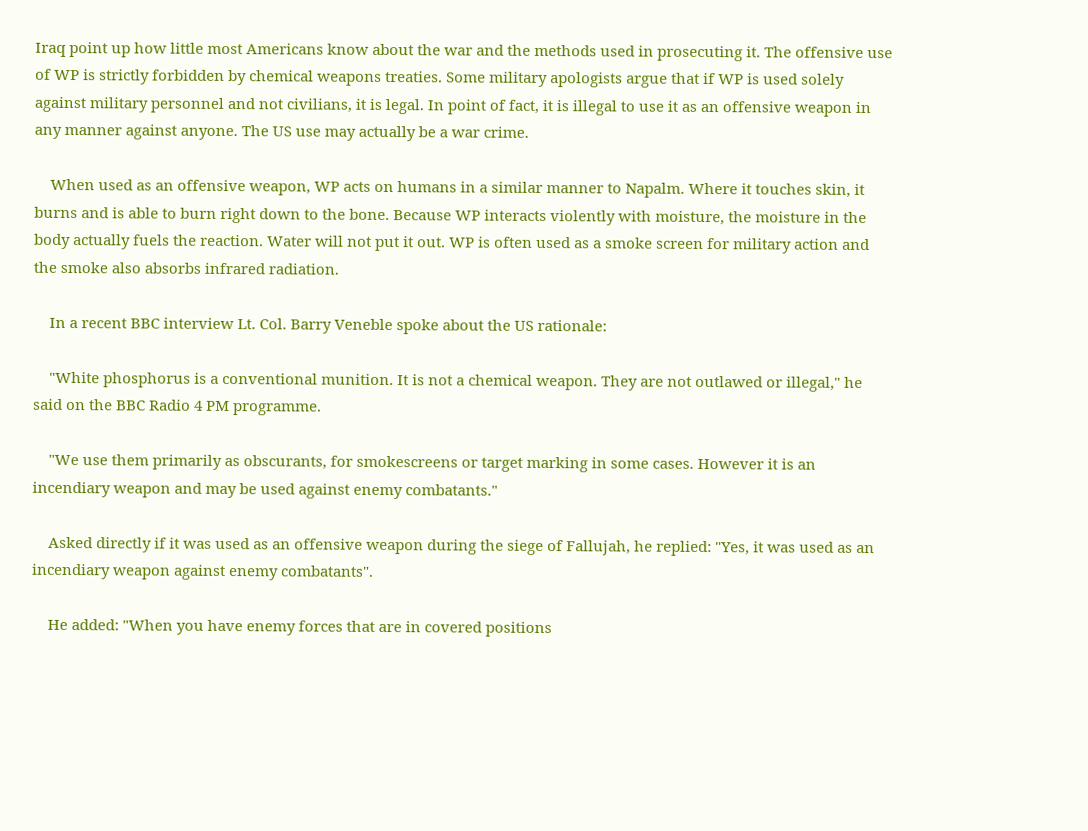Iraq point up how little most Americans know about the war and the methods used in prosecuting it. The offensive use of WP is strictly forbidden by chemical weapons treaties. Some military apologists argue that if WP is used solely against military personnel and not civilians, it is legal. In point of fact, it is illegal to use it as an offensive weapon in any manner against anyone. The US use may actually be a war crime.

    When used as an offensive weapon, WP acts on humans in a similar manner to Napalm. Where it touches skin, it burns and is able to burn right down to the bone. Because WP interacts violently with moisture, the moisture in the body actually fuels the reaction. Water will not put it out. WP is often used as a smoke screen for military action and the smoke also absorbs infrared radiation.

    In a recent BBC interview Lt. Col. Barry Veneble spoke about the US rationale:

    "White phosphorus is a conventional munition. It is not a chemical weapon. They are not outlawed or illegal," he said on the BBC Radio 4 PM programme.

    "We use them primarily as obscurants, for smokescreens or target marking in some cases. However it is an incendiary weapon and may be used against enemy combatants."

    Asked directly if it was used as an offensive weapon during the siege of Fallujah, he replied: "Yes, it was used as an incendiary weapon against enemy combatants".

    He added: "When you have enemy forces that are in covered positions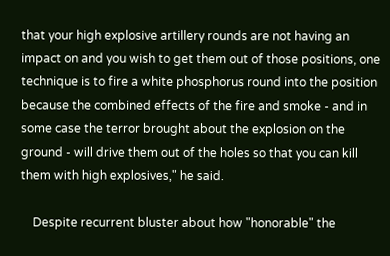that your high explosive artillery rounds are not having an impact on and you wish to get them out of those positions, one technique is to fire a white phosphorus round into the position because the combined effects of the fire and smoke - and in some case the terror brought about the explosion on the ground - will drive them out of the holes so that you can kill them with high explosives," he said.

    Despite recurrent bluster about how "honorable" the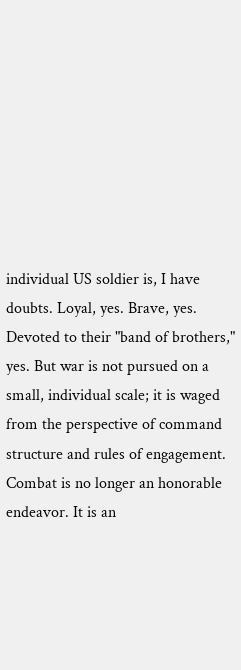individual US soldier is, I have doubts. Loyal, yes. Brave, yes. Devoted to their "band of brothers," yes. But war is not pursued on a small, individual scale; it is waged from the perspective of command structure and rules of engagement. Combat is no longer an honorable endeavor. It is an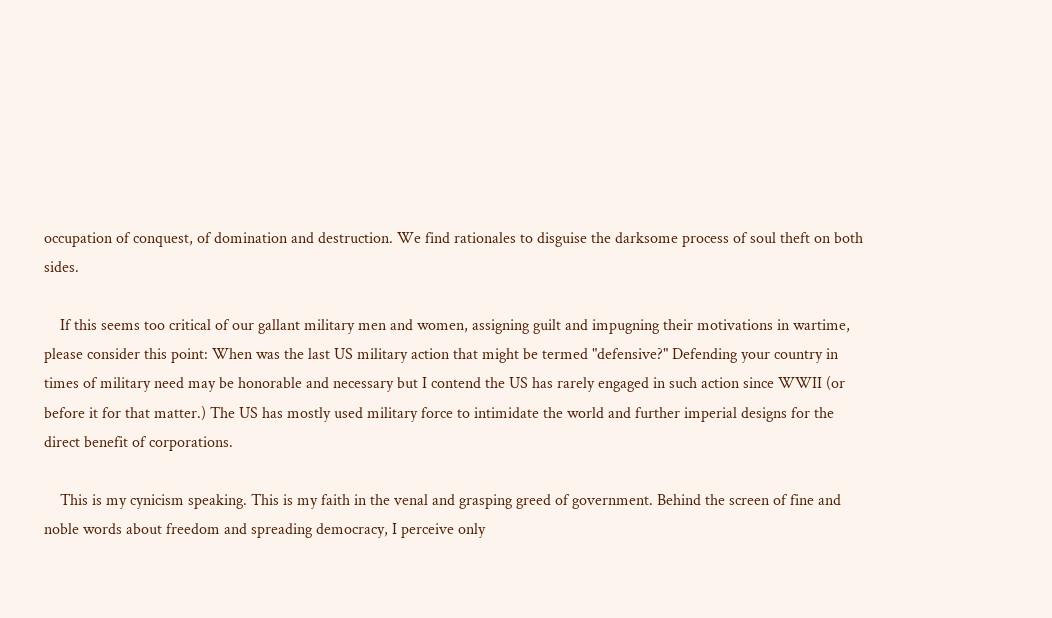occupation of conquest, of domination and destruction. We find rationales to disguise the darksome process of soul theft on both sides.

    If this seems too critical of our gallant military men and women, assigning guilt and impugning their motivations in wartime, please consider this point: When was the last US military action that might be termed "defensive?" Defending your country in times of military need may be honorable and necessary but I contend the US has rarely engaged in such action since WWII (or before it for that matter.) The US has mostly used military force to intimidate the world and further imperial designs for the direct benefit of corporations.

    This is my cynicism speaking. This is my faith in the venal and grasping greed of government. Behind the screen of fine and noble words about freedom and spreading democracy, I perceive only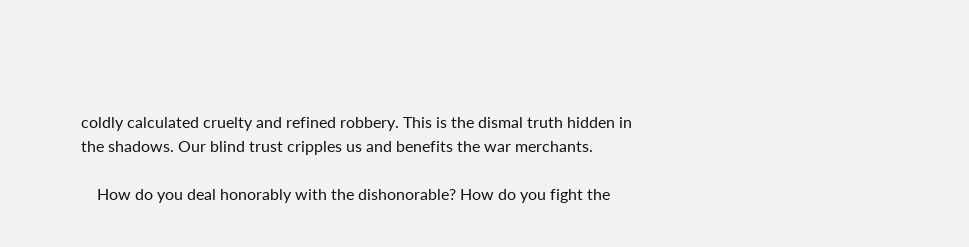coldly calculated cruelty and refined robbery. This is the dismal truth hidden in the shadows. Our blind trust cripples us and benefits the war merchants.

    How do you deal honorably with the dishonorable? How do you fight the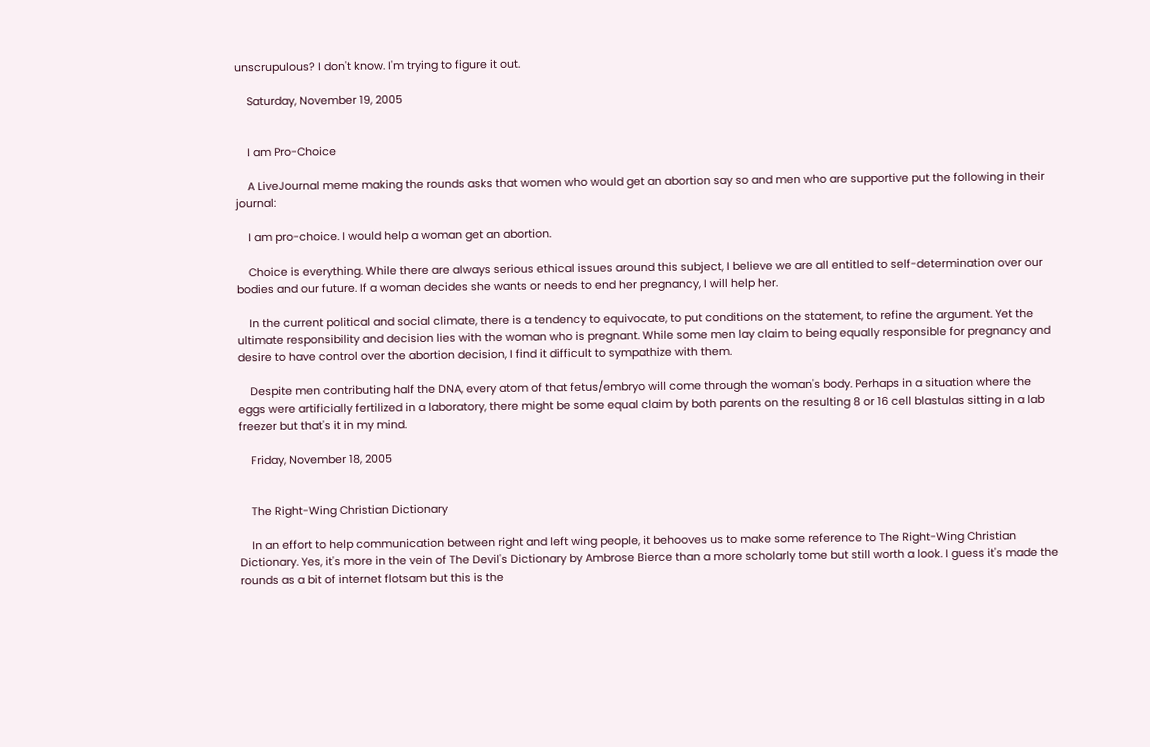unscrupulous? I don't know. I'm trying to figure it out.

    Saturday, November 19, 2005


    I am Pro-Choice

    A LiveJournal meme making the rounds asks that women who would get an abortion say so and men who are supportive put the following in their journal:

    I am pro-choice. I would help a woman get an abortion.

    Choice is everything. While there are always serious ethical issues around this subject, I believe we are all entitled to self-determination over our bodies and our future. If a woman decides she wants or needs to end her pregnancy, I will help her.

    In the current political and social climate, there is a tendency to equivocate, to put conditions on the statement, to refine the argument. Yet the ultimate responsibility and decision lies with the woman who is pregnant. While some men lay claim to being equally responsible for pregnancy and desire to have control over the abortion decision, I find it difficult to sympathize with them.

    Despite men contributing half the DNA, every atom of that fetus/embryo will come through the woman's body. Perhaps in a situation where the eggs were artificially fertilized in a laboratory, there might be some equal claim by both parents on the resulting 8 or 16 cell blastulas sitting in a lab freezer but that's it in my mind.

    Friday, November 18, 2005


    The Right-Wing Christian Dictionary

    In an effort to help communication between right and left wing people, it behooves us to make some reference to The Right-Wing Christian Dictionary. Yes, it's more in the vein of The Devil's Dictionary by Ambrose Bierce than a more scholarly tome but still worth a look. I guess it's made the rounds as a bit of internet flotsam but this is the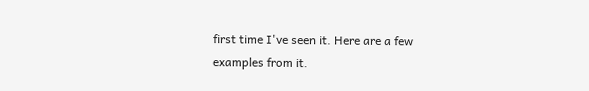first time I've seen it. Here are a few examples from it.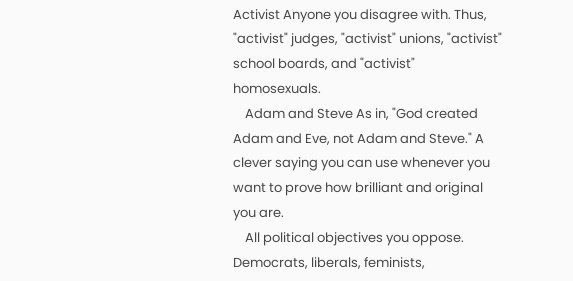Activist Anyone you disagree with. Thus, "activist" judges, "activist" unions, "activist" school boards, and "activist" homosexuals.
    Adam and Steve As in, "God created Adam and Eve, not Adam and Steve." A clever saying you can use whenever you want to prove how brilliant and original you are.
    All political objectives you oppose. Democrats, liberals, feminists,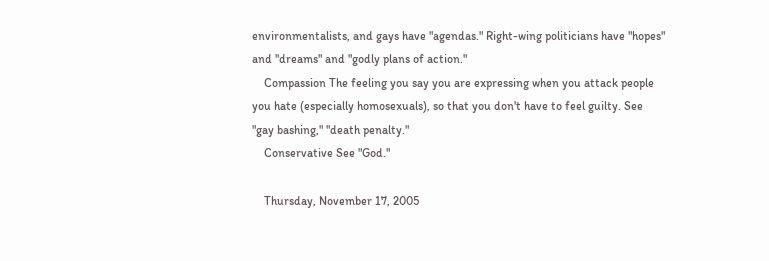environmentalists, and gays have "agendas." Right-wing politicians have "hopes" and "dreams" and "godly plans of action."
    Compassion The feeling you say you are expressing when you attack people you hate (especially homosexuals), so that you don't have to feel guilty. See "gay bashing," "death penalty."
    Conservative See "God."

    Thursday, November 17, 2005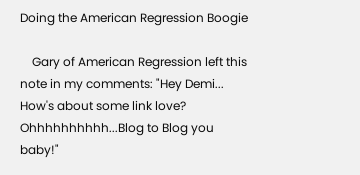Doing the American Regression Boogie

    Gary of American Regression left this note in my comments: "Hey Demi... How's about some link love? Ohhhhhhhhhh...Blog to Blog you baby!"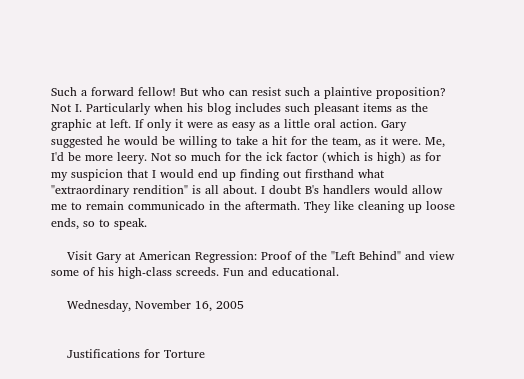Such a forward fellow! But who can resist such a plaintive proposition? Not I. Particularly when his blog includes such pleasant items as the graphic at left. If only it were as easy as a little oral action. Gary suggested he would be willing to take a hit for the team, as it were. Me, I'd be more leery. Not so much for the ick factor (which is high) as for my suspicion that I would end up finding out firsthand what "extraordinary rendition" is all about. I doubt B's handlers would allow me to remain communicado in the aftermath. They like cleaning up loose ends, so to speak.

    Visit Gary at American Regression: Proof of the "Left Behind" and view some of his high-class screeds. Fun and educational.

    Wednesday, November 16, 2005


    Justifications for Torture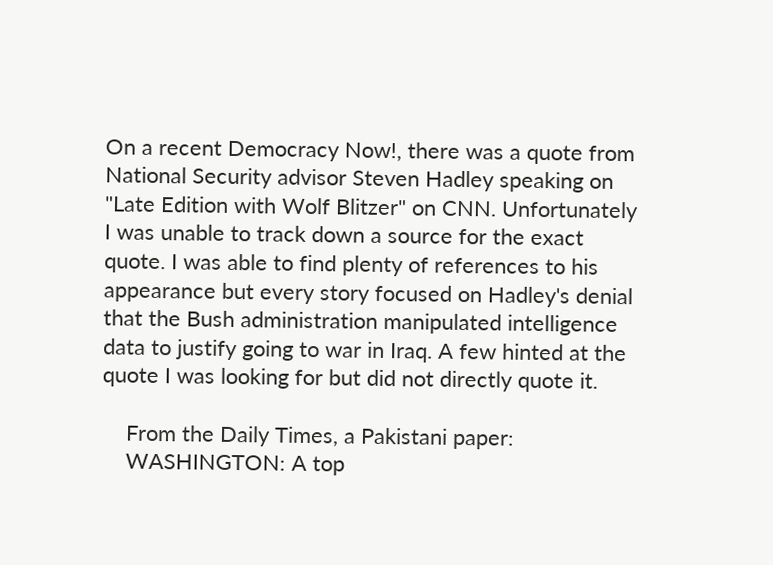On a recent Democracy Now!, there was a quote from National Security advisor Steven Hadley speaking on "Late Edition with Wolf Blitzer" on CNN. Unfortunately I was unable to track down a source for the exact quote. I was able to find plenty of references to his appearance but every story focused on Hadley's denial that the Bush administration manipulated intelligence data to justify going to war in Iraq. A few hinted at the quote I was looking for but did not directly quote it.

    From the Daily Times, a Pakistani paper:
    WASHINGTON: A top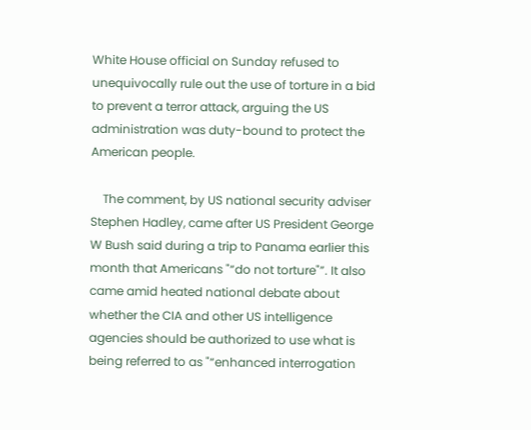White House official on Sunday refused to unequivocally rule out the use of torture in a bid to prevent a terror attack, arguing the US administration was duty-bound to protect the American people.

    The comment, by US national security adviser Stephen Hadley, came after US President George W Bush said during a trip to Panama earlier this month that Americans "“do not torture"”. It also came amid heated national debate about whether the CIA and other US intelligence agencies should be authorized to use what is being referred to as "“enhanced interrogation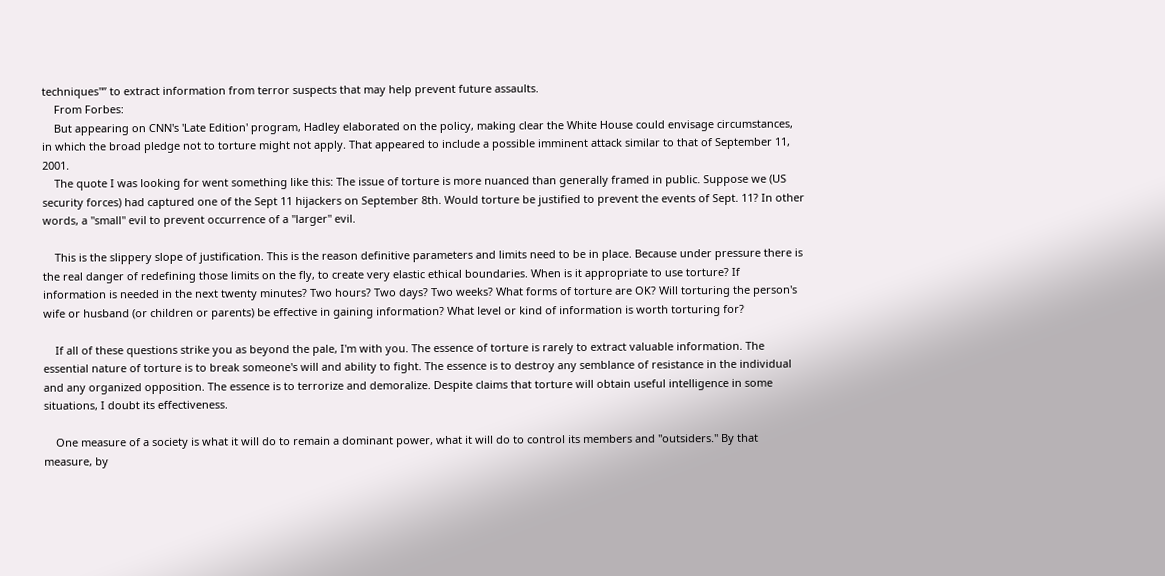techniques"” to extract information from terror suspects that may help prevent future assaults.
    From Forbes:
    But appearing on CNN's 'Late Edition' program, Hadley elaborated on the policy, making clear the White House could envisage circumstances, in which the broad pledge not to torture might not apply. That appeared to include a possible imminent attack similar to that of September 11, 2001.
    The quote I was looking for went something like this: The issue of torture is more nuanced than generally framed in public. Suppose we (US security forces) had captured one of the Sept 11 hijackers on September 8th. Would torture be justified to prevent the events of Sept. 11? In other words, a "small" evil to prevent occurrence of a "larger" evil.

    This is the slippery slope of justification. This is the reason definitive parameters and limits need to be in place. Because under pressure there is the real danger of redefining those limits on the fly, to create very elastic ethical boundaries. When is it appropriate to use torture? If information is needed in the next twenty minutes? Two hours? Two days? Two weeks? What forms of torture are OK? Will torturing the person's wife or husband (or children or parents) be effective in gaining information? What level or kind of information is worth torturing for?

    If all of these questions strike you as beyond the pale, I'm with you. The essence of torture is rarely to extract valuable information. The essential nature of torture is to break someone's will and ability to fight. The essence is to destroy any semblance of resistance in the individual and any organized opposition. The essence is to terrorize and demoralize. Despite claims that torture will obtain useful intelligence in some situations, I doubt its effectiveness.

    One measure of a society is what it will do to remain a dominant power, what it will do to control its members and "outsiders." By that measure, by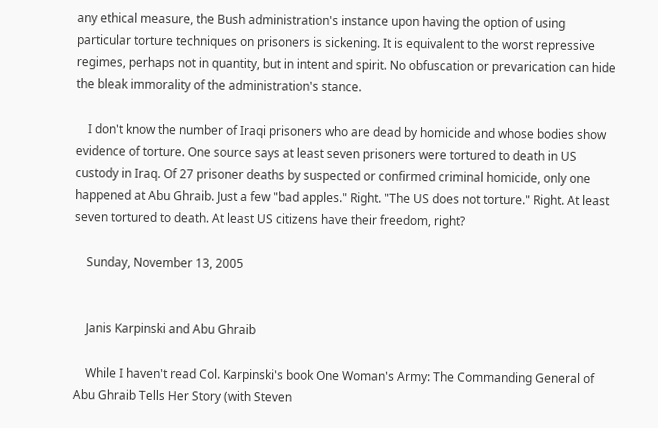any ethical measure, the Bush administration's instance upon having the option of using particular torture techniques on prisoners is sickening. It is equivalent to the worst repressive regimes, perhaps not in quantity, but in intent and spirit. No obfuscation or prevarication can hide the bleak immorality of the administration's stance.

    I don't know the number of Iraqi prisoners who are dead by homicide and whose bodies show evidence of torture. One source says at least seven prisoners were tortured to death in US custody in Iraq. Of 27 prisoner deaths by suspected or confirmed criminal homicide, only one happened at Abu Ghraib. Just a few "bad apples." Right. "The US does not torture." Right. At least seven tortured to death. At least US citizens have their freedom, right?

    Sunday, November 13, 2005


    Janis Karpinski and Abu Ghraib

    While I haven't read Col. Karpinski's book One Woman's Army: The Commanding General of Abu Ghraib Tells Her Story (with Steven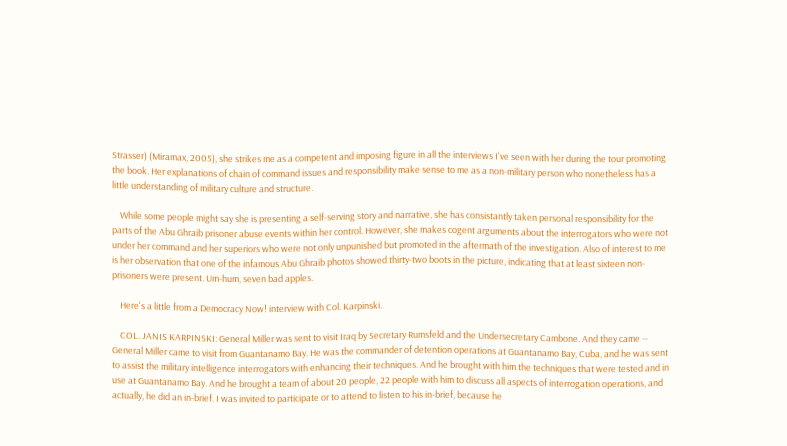Strasser) (Miramax, 2005), she strikes me as a competent and imposing figure in all the interviews I've seen with her during the tour promoting the book. Her explanations of chain of command issues and responsibility make sense to me as a non-military person who nonetheless has a little understanding of military culture and structure.

    While some people might say she is presenting a self-serving story and narrative, she has consistantly taken personal responsibility for the parts of the Abu Ghraib prisoner abuse events within her control. However, she makes cogent arguments about the interrogators who were not under her command and her superiors who were not only unpunished but promoted in the aftermath of the investigation. Also of interest to me is her observation that one of the infamous Abu Ghraib photos showed thirty-two boots in the picture, indicating that at least sixteen non-prisoners were present. Um-hum, seven bad apples.

    Here's a little from a Democracy Now! interview with Col. Karpinski.

    COL. JANIS KARPINSKI: General Miller was sent to visit Iraq by Secretary Rumsfeld and the Undersecretary Cambone. And they came -- General Miller came to visit from Guantanamo Bay. He was the commander of detention operations at Guantanamo Bay, Cuba, and he was sent to assist the military intelligence interrogators with enhancing their techniques. And he brought with him the techniques that were tested and in use at Guantanamo Bay. And he brought a team of about 20 people, 22 people with him to discuss all aspects of interrogation operations, and actually, he did an in-brief. I was invited to participate or to attend to listen to his in-brief, because he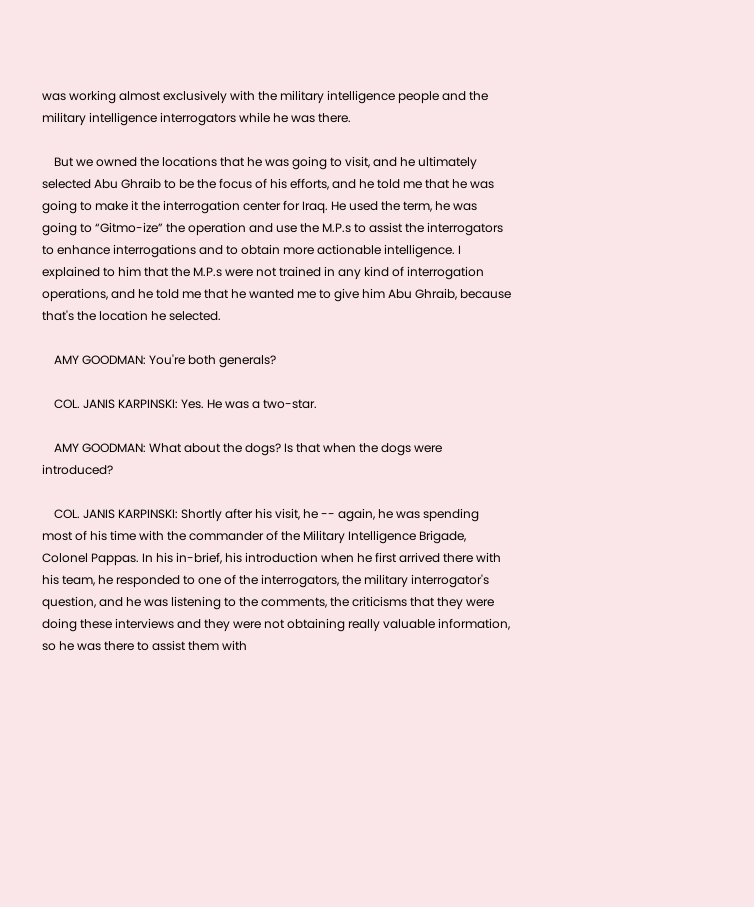was working almost exclusively with the military intelligence people and the military intelligence interrogators while he was there.

    But we owned the locations that he was going to visit, and he ultimately selected Abu Ghraib to be the focus of his efforts, and he told me that he was going to make it the interrogation center for Iraq. He used the term, he was going to “Gitmo-ize” the operation and use the M.P.s to assist the interrogators to enhance interrogations and to obtain more actionable intelligence. I explained to him that the M.P.s were not trained in any kind of interrogation operations, and he told me that he wanted me to give him Abu Ghraib, because that's the location he selected.

    AMY GOODMAN: You're both generals?

    COL. JANIS KARPINSKI: Yes. He was a two-star.

    AMY GOODMAN: What about the dogs? Is that when the dogs were introduced?

    COL. JANIS KARPINSKI: Shortly after his visit, he -- again, he was spending most of his time with the commander of the Military Intelligence Brigade, Colonel Pappas. In his in-brief, his introduction when he first arrived there with his team, he responded to one of the interrogators, the military interrogator's question, and he was listening to the comments, the criticisms that they were doing these interviews and they were not obtaining really valuable information, so he was there to assist them with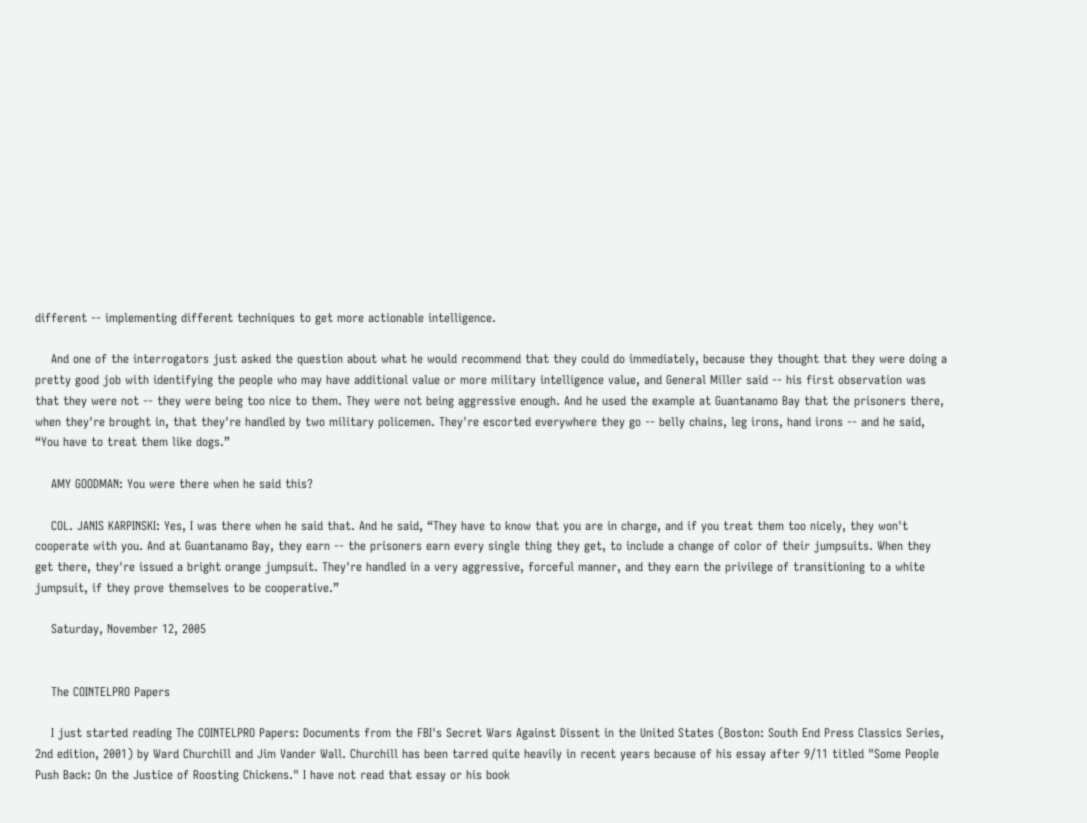different -- implementing different techniques to get more actionable intelligence.

    And one of the interrogators just asked the question about what he would recommend that they could do immediately, because they thought that they were doing a pretty good job with identifying the people who may have additional value or more military intelligence value, and General Miller said -- his first observation was that they were not -- they were being too nice to them. They were not being aggressive enough. And he used the example at Guantanamo Bay that the prisoners there, when they're brought in, that they're handled by two military policemen. They're escorted everywhere they go -- belly chains, leg irons, hand irons -- and he said, “You have to treat them like dogs.”

    AMY GOODMAN: You were there when he said this?

    COL. JANIS KARPINSKI: Yes, I was there when he said that. And he said, “They have to know that you are in charge, and if you treat them too nicely, they won't cooperate with you. And at Guantanamo Bay, they earn -- the prisoners earn every single thing they get, to include a change of color of their jumpsuits. When they get there, they're issued a bright orange jumpsuit. They're handled in a very aggressive, forceful manner, and they earn the privilege of transitioning to a white jumpsuit, if they prove themselves to be cooperative.”

    Saturday, November 12, 2005


    The COINTELPRO Papers

    I just started reading The COINTELPRO Papers: Documents from the FBI's Secret Wars Against Dissent in the United States (Boston: South End Press Classics Series, 2nd edition, 2001) by Ward Churchill and Jim Vander Wall. Churchill has been tarred quite heavily in recent years because of his essay after 9/11 titled "Some People Push Back: On the Justice of Roosting Chickens." I have not read that essay or his book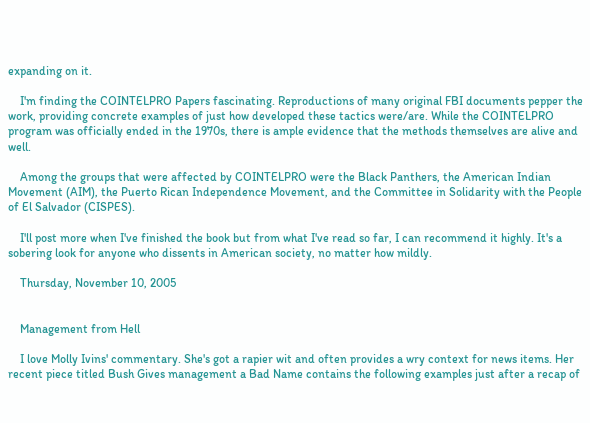expanding on it.

    I'm finding the COINTELPRO Papers fascinating. Reproductions of many original FBI documents pepper the work, providing concrete examples of just how developed these tactics were/are. While the COINTELPRO program was officially ended in the 1970s, there is ample evidence that the methods themselves are alive and well.

    Among the groups that were affected by COINTELPRO were the Black Panthers, the American Indian Movement (AIM), the Puerto Rican Independence Movement, and the Committee in Solidarity with the People of El Salvador (CISPES).

    I'll post more when I've finished the book but from what I've read so far, I can recommend it highly. It's a sobering look for anyone who dissents in American society, no matter how mildly.

    Thursday, November 10, 2005


    Management from Hell

    I love Molly Ivins' commentary. She's got a rapier wit and often provides a wry context for news items. Her recent piece titled Bush Gives management a Bad Name contains the following examples just after a recap of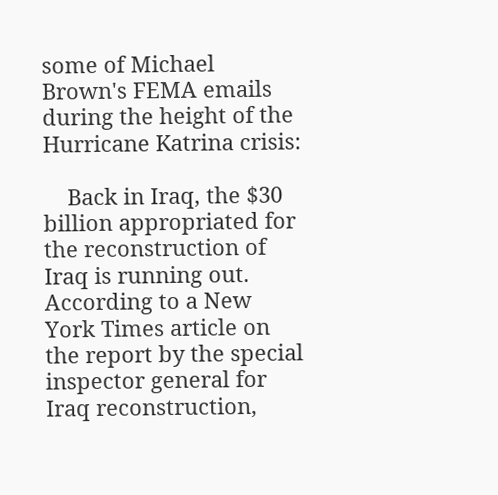some of Michael Brown's FEMA emails during the height of the Hurricane Katrina crisis:

    Back in Iraq, the $30 billion appropriated for the reconstruction of Iraq is running out. According to a New York Times article on the report by the special inspector general for Iraq reconstruction,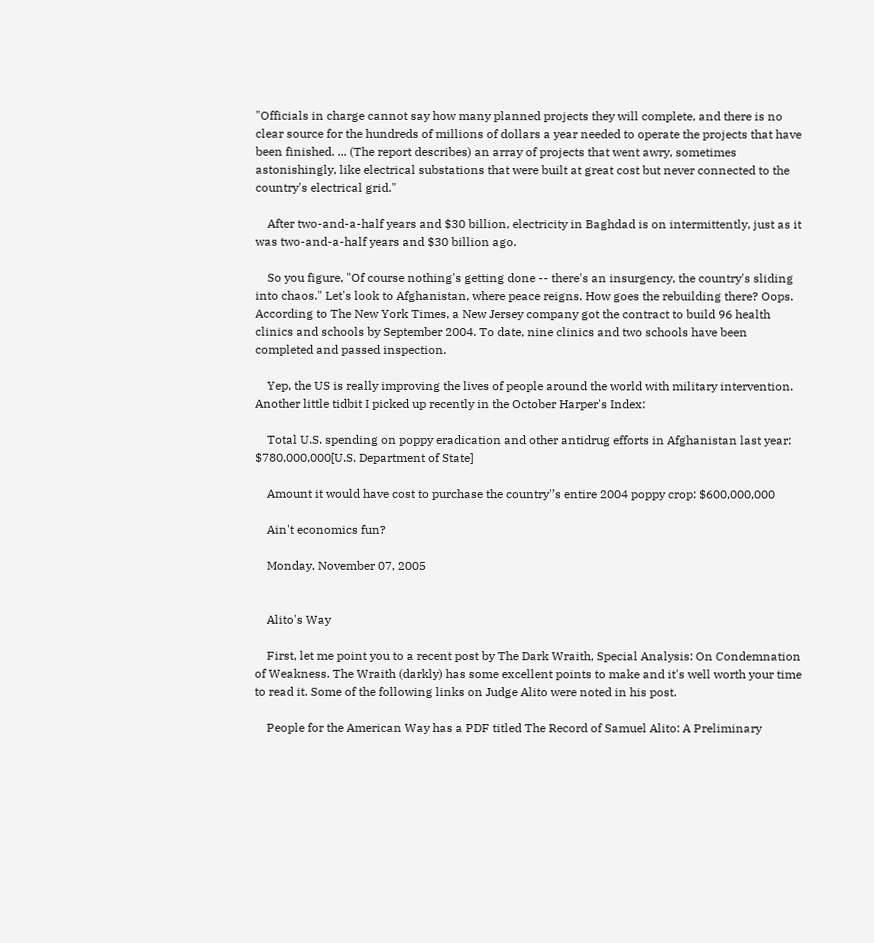"Officials in charge cannot say how many planned projects they will complete, and there is no clear source for the hundreds of millions of dollars a year needed to operate the projects that have been finished. ... (The report describes) an array of projects that went awry, sometimes astonishingly, like electrical substations that were built at great cost but never connected to the country's electrical grid."

    After two-and-a-half years and $30 billion, electricity in Baghdad is on intermittently, just as it was two-and-a-half years and $30 billion ago.

    So you figure, "Of course nothing's getting done -- there's an insurgency, the country's sliding into chaos." Let's look to Afghanistan, where peace reigns. How goes the rebuilding there? Oops. According to The New York Times, a New Jersey company got the contract to build 96 health clinics and schools by September 2004. To date, nine clinics and two schools have been completed and passed inspection.

    Yep, the US is really improving the lives of people around the world with military intervention. Another little tidbit I picked up recently in the October Harper's Index:

    Total U.S. spending on poppy eradication and other antidrug efforts in Afghanistan last year: $780,000,000[U.S. Department of State]

    Amount it would have cost to purchase the country'’s entire 2004 poppy crop: $600,000,000

    Ain't economics fun?

    Monday, November 07, 2005


    Alito's Way

    First, let me point you to a recent post by The Dark Wraith, Special Analysis: On Condemnation of Weakness. The Wraith (darkly) has some excellent points to make and it's well worth your time to read it. Some of the following links on Judge Alito were noted in his post.

    People for the American Way has a PDF titled The Record of Samuel Alito: A Preliminary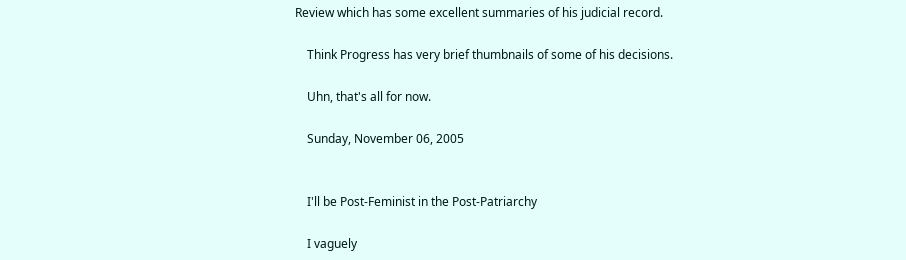Review which has some excellent summaries of his judicial record.

    Think Progress has very brief thumbnails of some of his decisions.

    Uhn, that's all for now.

    Sunday, November 06, 2005


    I'll be Post-Feminist in the Post-Patriarchy

    I vaguely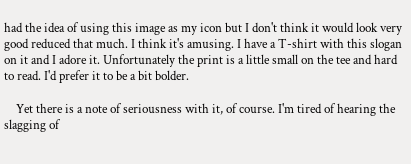had the idea of using this image as my icon but I don't think it would look very good reduced that much. I think it's amusing. I have a T-shirt with this slogan on it and I adore it. Unfortunately the print is a little small on the tee and hard to read. I'd prefer it to be a bit bolder.

    Yet there is a note of seriousness with it, of course. I'm tired of hearing the slagging of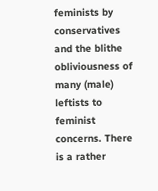feminists by conservatives and the blithe obliviousness of many (male) leftists to feminist concerns. There is a rather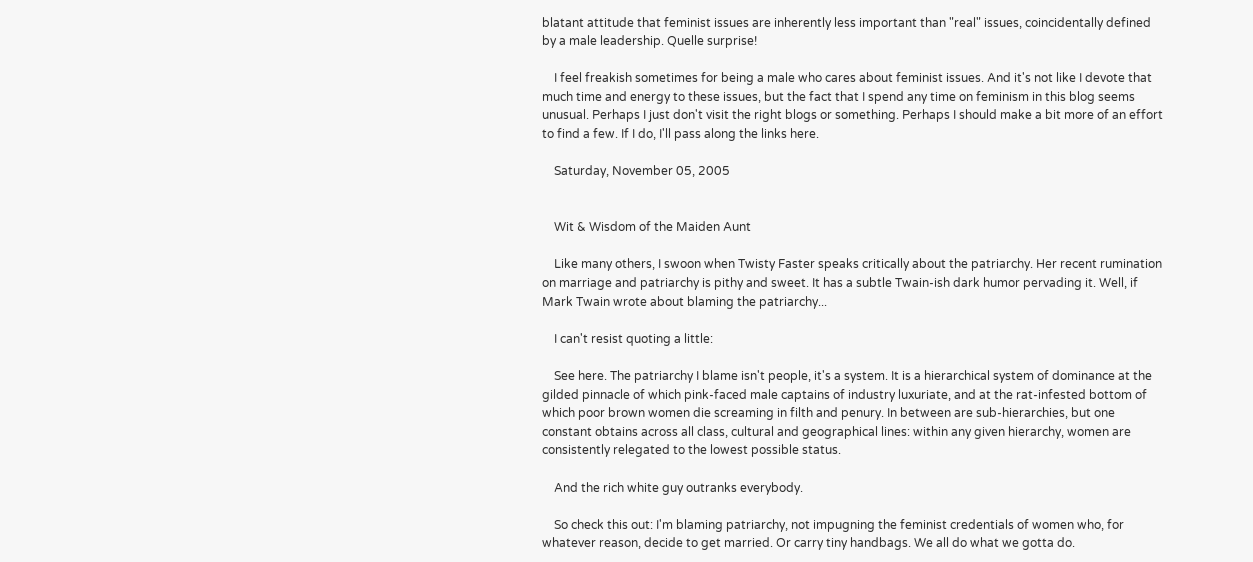blatant attitude that feminist issues are inherently less important than "real" issues, coincidentally defined by a male leadership. Quelle surprise!

    I feel freakish sometimes for being a male who cares about feminist issues. And it's not like I devote that much time and energy to these issues, but the fact that I spend any time on feminism in this blog seems unusual. Perhaps I just don't visit the right blogs or something. Perhaps I should make a bit more of an effort to find a few. If I do, I'll pass along the links here.

    Saturday, November 05, 2005


    Wit & Wisdom of the Maiden Aunt

    Like many others, I swoon when Twisty Faster speaks critically about the patriarchy. Her recent rumination on marriage and patriarchy is pithy and sweet. It has a subtle Twain-ish dark humor pervading it. Well, if Mark Twain wrote about blaming the patriarchy...

    I can't resist quoting a little:

    See here. The patriarchy I blame isn't people, it's a system. It is a hierarchical system of dominance at the gilded pinnacle of which pink-faced male captains of industry luxuriate, and at the rat-infested bottom of which poor brown women die screaming in filth and penury. In between are sub-hierarchies, but one constant obtains across all class, cultural and geographical lines: within any given hierarchy, women are consistently relegated to the lowest possible status.

    And the rich white guy outranks everybody.

    So check this out: I'm blaming patriarchy, not impugning the feminist credentials of women who, for whatever reason, decide to get married. Or carry tiny handbags. We all do what we gotta do.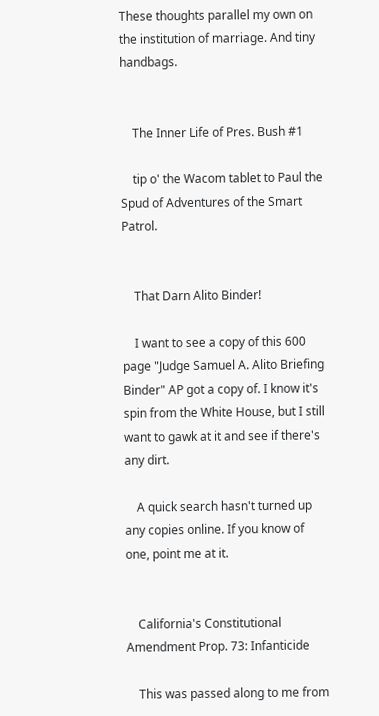These thoughts parallel my own on the institution of marriage. And tiny handbags.


    The Inner Life of Pres. Bush #1

    tip o' the Wacom tablet to Paul the Spud of Adventures of the Smart Patrol.


    That Darn Alito Binder!

    I want to see a copy of this 600 page "Judge Samuel A. Alito Briefing Binder" AP got a copy of. I know it's spin from the White House, but I still want to gawk at it and see if there's any dirt.

    A quick search hasn't turned up any copies online. If you know of one, point me at it.


    California's Constitutional Amendment Prop. 73: Infanticide

    This was passed along to me from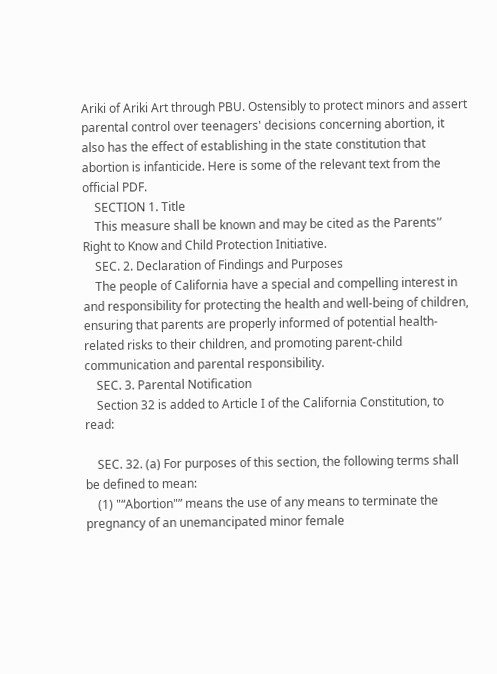Ariki of Ariki Art through PBU. Ostensibly to protect minors and assert parental control over teenagers' decisions concerning abortion, it also has the effect of establishing in the state constitution that abortion is infanticide. Here is some of the relevant text from the official PDF.
    SECTION 1. Title
    This measure shall be known and may be cited as the Parents'’ Right to Know and Child Protection Initiative.
    SEC. 2. Declaration of Findings and Purposes
    The people of California have a special and compelling interest in and responsibility for protecting the health and well-being of children, ensuring that parents are properly informed of potential health-related risks to their children, and promoting parent-child communication and parental responsibility.
    SEC. 3. Parental Notification
    Section 32 is added to Article I of the California Constitution, to read:

    SEC. 32. (a) For purposes of this section, the following terms shall be defined to mean:
    (1) "“Abortion"” means the use of any means to terminate the pregnancy of an unemancipated minor female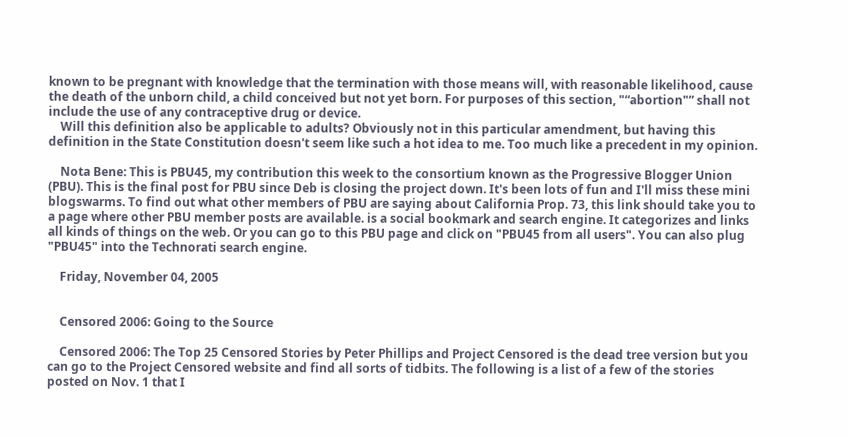known to be pregnant with knowledge that the termination with those means will, with reasonable likelihood, cause the death of the unborn child, a child conceived but not yet born. For purposes of this section, "“abortion"” shall not include the use of any contraceptive drug or device.
    Will this definition also be applicable to adults? Obviously not in this particular amendment, but having this definition in the State Constitution doesn't seem like such a hot idea to me. Too much like a precedent in my opinion.

    Nota Bene: This is PBU45, my contribution this week to the consortium known as the Progressive Blogger Union (PBU). This is the final post for PBU since Deb is closing the project down. It's been lots of fun and I'll miss these mini blogswarms. To find out what other members of PBU are saying about California Prop. 73, this link should take you to a page where other PBU member posts are available. is a social bookmark and search engine. It categorizes and links all kinds of things on the web. Or you can go to this PBU page and click on "PBU45 from all users". You can also plug "PBU45" into the Technorati search engine.

    Friday, November 04, 2005


    Censored 2006: Going to the Source

    Censored 2006: The Top 25 Censored Stories by Peter Phillips and Project Censored is the dead tree version but you can go to the Project Censored website and find all sorts of tidbits. The following is a list of a few of the stories posted on Nov. 1 that I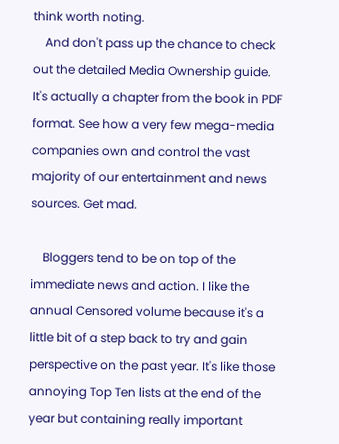think worth noting.
    And don't pass up the chance to check out the detailed Media Ownership guide. It's actually a chapter from the book in PDF format. See how a very few mega-media companies own and control the vast majority of our entertainment and news sources. Get mad.

    Bloggers tend to be on top of the immediate news and action. I like the annual Censored volume because it's a little bit of a step back to try and gain perspective on the past year. It's like those annoying Top Ten lists at the end of the year but containing really important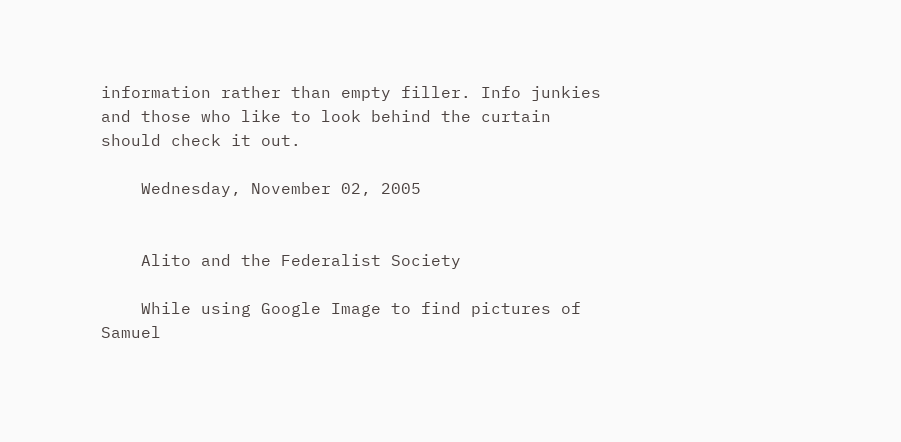information rather than empty filler. Info junkies and those who like to look behind the curtain should check it out.

    Wednesday, November 02, 2005


    Alito and the Federalist Society

    While using Google Image to find pictures of Samuel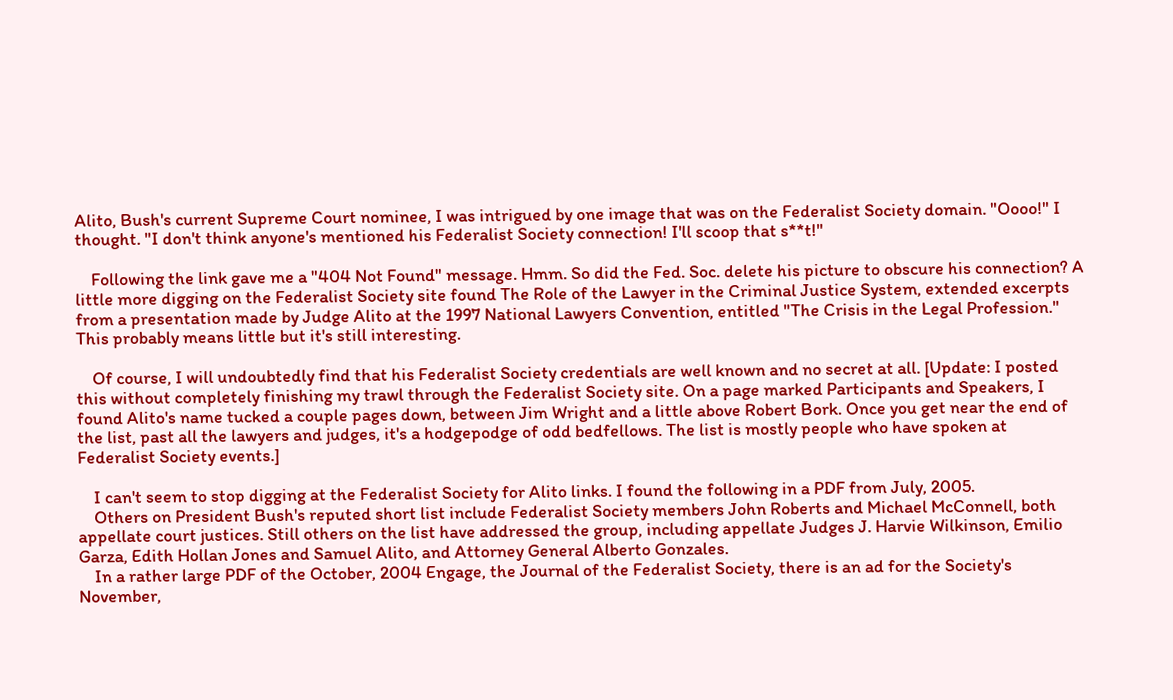Alito, Bush's current Supreme Court nominee, I was intrigued by one image that was on the Federalist Society domain. "Oooo!" I thought. "I don't think anyone's mentioned his Federalist Society connection! I'll scoop that s**t!"

    Following the link gave me a "404 Not Found" message. Hmm. So did the Fed. Soc. delete his picture to obscure his connection? A little more digging on the Federalist Society site found The Role of the Lawyer in the Criminal Justice System, extended excerpts from a presentation made by Judge Alito at the 1997 National Lawyers Convention, entitled "The Crisis in the Legal Profession." This probably means little but it's still interesting.

    Of course, I will undoubtedly find that his Federalist Society credentials are well known and no secret at all. [Update: I posted this without completely finishing my trawl through the Federalist Society site. On a page marked Participants and Speakers, I found Alito's name tucked a couple pages down, between Jim Wright and a little above Robert Bork. Once you get near the end of the list, past all the lawyers and judges, it's a hodgepodge of odd bedfellows. The list is mostly people who have spoken at Federalist Society events.]

    I can't seem to stop digging at the Federalist Society for Alito links. I found the following in a PDF from July, 2005.
    Others on President Bush's reputed short list include Federalist Society members John Roberts and Michael McConnell, both appellate court justices. Still others on the list have addressed the group, including appellate Judges J. Harvie Wilkinson, Emilio Garza, Edith Hollan Jones and Samuel Alito, and Attorney General Alberto Gonzales.
    In a rather large PDF of the October, 2004 Engage, the Journal of the Federalist Society, there is an ad for the Society's November,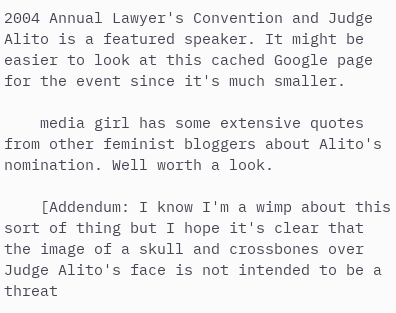2004 Annual Lawyer's Convention and Judge Alito is a featured speaker. It might be easier to look at this cached Google page for the event since it's much smaller.

    media girl has some extensive quotes from other feminist bloggers about Alito's nomination. Well worth a look.

    [Addendum: I know I'm a wimp about this sort of thing but I hope it's clear that the image of a skull and crossbones over Judge Alito's face is not intended to be a threat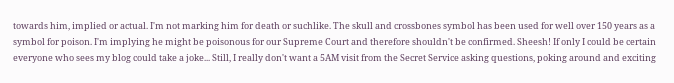towards him, implied or actual. I'm not marking him for death or suchlike. The skull and crossbones symbol has been used for well over 150 years as a symbol for poison. I'm implying he might be poisonous for our Supreme Court and therefore shouldn't be confirmed. Sheesh! If only I could be certain everyone who sees my blog could take a joke... Still, I really don't want a 5AM visit from the Secret Service asking questions, poking around and exciting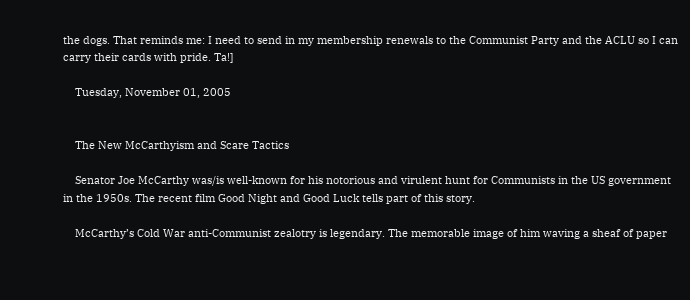the dogs. That reminds me: I need to send in my membership renewals to the Communist Party and the ACLU so I can carry their cards with pride. Ta!]

    Tuesday, November 01, 2005


    The New McCarthyism and Scare Tactics

    Senator Joe McCarthy was/is well-known for his notorious and virulent hunt for Communists in the US government in the 1950s. The recent film Good Night and Good Luck tells part of this story.

    McCarthy’s Cold War anti-Communist zealotry is legendary. The memorable image of him waving a sheaf of paper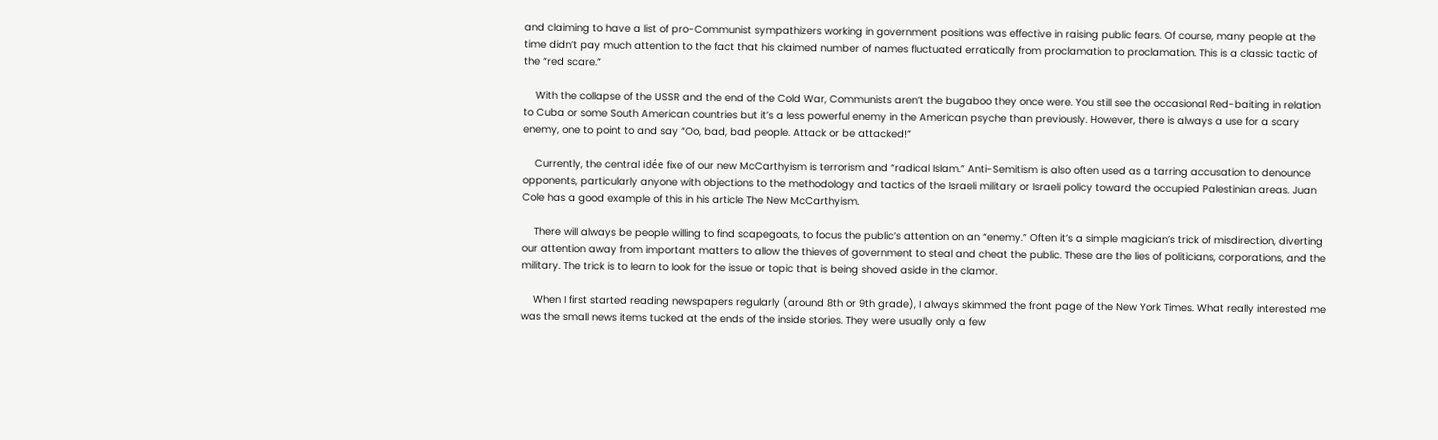and claiming to have a list of pro-Communist sympathizers working in government positions was effective in raising public fears. Of course, many people at the time didn’t pay much attention to the fact that his claimed number of names fluctuated erratically from proclamation to proclamation. This is a classic tactic of the “red scare.”

    With the collapse of the USSR and the end of the Cold War, Communists aren’t the bugaboo they once were. You still see the occasional Red-baiting in relation to Cuba or some South American countries but it’s a less powerful enemy in the American psyche than previously. However, there is always a use for a scary enemy, one to point to and say “Oo, bad, bad people. Attack or be attacked!”

    Currently, the central idée fixe of our new McCarthyism is terrorism and “radical Islam.” Anti-Semitism is also often used as a tarring accusation to denounce opponents, particularly anyone with objections to the methodology and tactics of the Israeli military or Israeli policy toward the occupied Palestinian areas. Juan Cole has a good example of this in his article The New McCarthyism.

    There will always be people willing to find scapegoats, to focus the public’s attention on an “enemy.” Often it’s a simple magician’s trick of misdirection, diverting our attention away from important matters to allow the thieves of government to steal and cheat the public. These are the lies of politicians, corporations, and the military. The trick is to learn to look for the issue or topic that is being shoved aside in the clamor.

    When I first started reading newspapers regularly (around 8th or 9th grade), I always skimmed the front page of the New York Times. What really interested me was the small news items tucked at the ends of the inside stories. They were usually only a few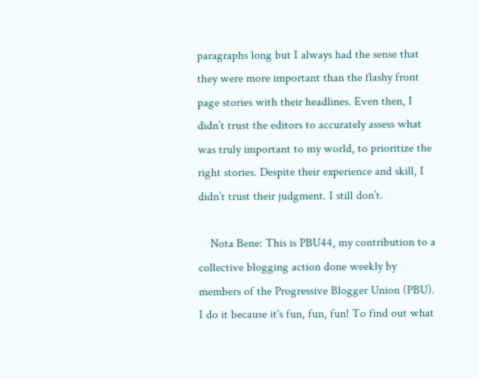paragraphs long but I always had the sense that they were more important than the flashy front page stories with their headlines. Even then, I didn’t trust the editors to accurately assess what was truly important to my world, to prioritize the right stories. Despite their experience and skill, I didn’t trust their judgment. I still don’t.

    Nota Bene: This is PBU44, my contribution to a collective blogging action done weekly by members of the Progressive Blogger Union (PBU). I do it because it's fun, fun, fun! To find out what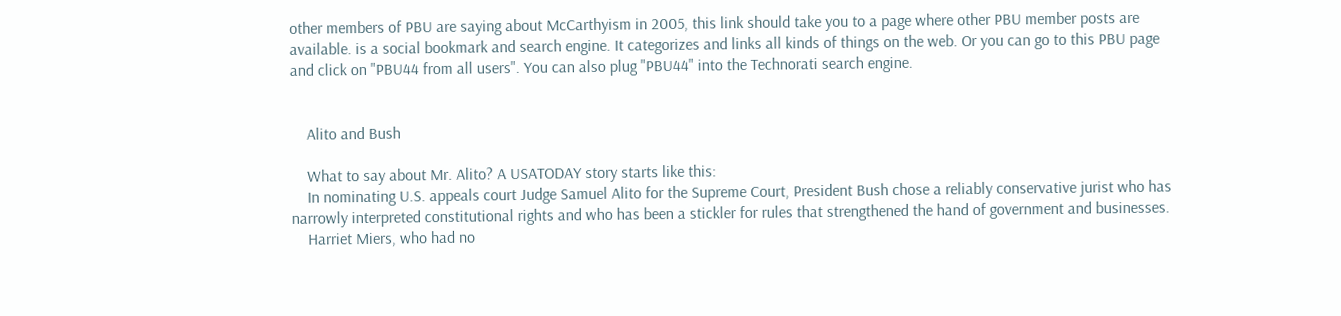other members of PBU are saying about McCarthyism in 2005, this link should take you to a page where other PBU member posts are available. is a social bookmark and search engine. It categorizes and links all kinds of things on the web. Or you can go to this PBU page and click on "PBU44 from all users". You can also plug "PBU44" into the Technorati search engine.


    Alito and Bush

    What to say about Mr. Alito? A USATODAY story starts like this:
    In nominating U.S. appeals court Judge Samuel Alito for the Supreme Court, President Bush chose a reliably conservative jurist who has narrowly interpreted constitutional rights and who has been a stickler for rules that strengthened the hand of government and businesses.
    Harriet Miers, who had no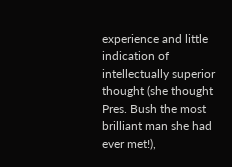experience and little indication of intellectually superior thought (she thought Pres. Bush the most brilliant man she had ever met!),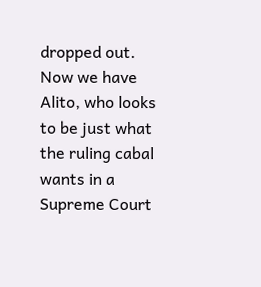dropped out. Now we have Alito, who looks to be just what the ruling cabal wants in a Supreme Court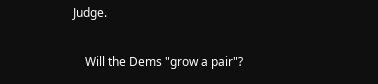Judge.

    Will the Dems "grow a pair"?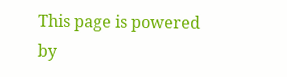This page is powered by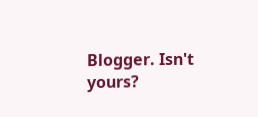Blogger. Isn't yours?